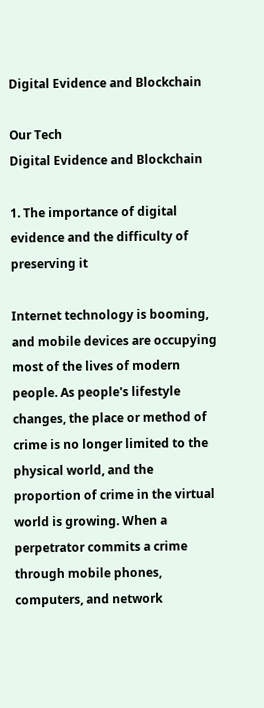Digital Evidence and Blockchain

Our Tech
Digital Evidence and Blockchain

1. The importance of digital evidence and the difficulty of preserving it

Internet technology is booming, and mobile devices are occupying most of the lives of modern people. As people's lifestyle changes, the place or method of crime is no longer limited to the physical world, and the proportion of crime in the virtual world is growing. When a perpetrator commits a crime through mobile phones, computers, and network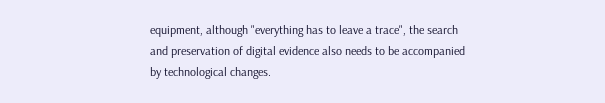equipment, although "everything has to leave a trace", the search and preservation of digital evidence also needs to be accompanied by technological changes.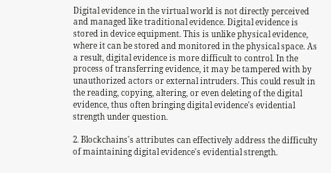Digital evidence in the virtual world is not directly perceived and managed like traditional evidence. Digital evidence is stored in device equipment. This is unlike physical evidence, where it can be stored and monitored in the physical space. As a result, digital evidence is more difficult to control. In the process of transferring evidence, it may be tampered with by unauthorized actors or external intruders. This could result in the reading, copying, altering, or even deleting of the digital evidence, thus often bringing digital evidence's evidential strength under question.

2. Blockchains's attributes can effectively address the difficulty of maintaining digital evidence's evidential strength.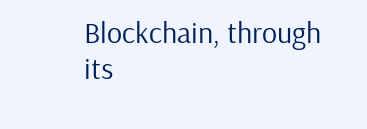Blockchain, through its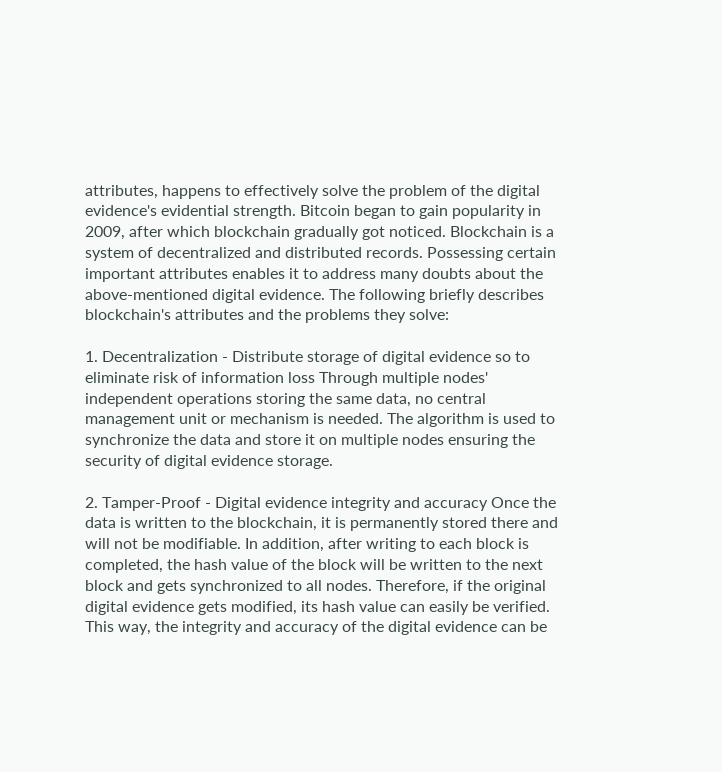attributes, happens to effectively solve the problem of the digital evidence's evidential strength. Bitcoin began to gain popularity in 2009, after which blockchain gradually got noticed. Blockchain is a system of decentralized and distributed records. Possessing certain important attributes enables it to address many doubts about the above-mentioned digital evidence. The following briefly describes blockchain's attributes and the problems they solve:

1. Decentralization - Distribute storage of digital evidence so to eliminate risk of information loss Through multiple nodes' independent operations storing the same data, no central management unit or mechanism is needed. The algorithm is used to synchronize the data and store it on multiple nodes ensuring the security of digital evidence storage.

2. Tamper-Proof - Digital evidence integrity and accuracy Once the data is written to the blockchain, it is permanently stored there and will not be modifiable. In addition, after writing to each block is completed, the hash value of the block will be written to the next block and gets synchronized to all nodes. Therefore, if the original digital evidence gets modified, its hash value can easily be verified. This way, the integrity and accuracy of the digital evidence can be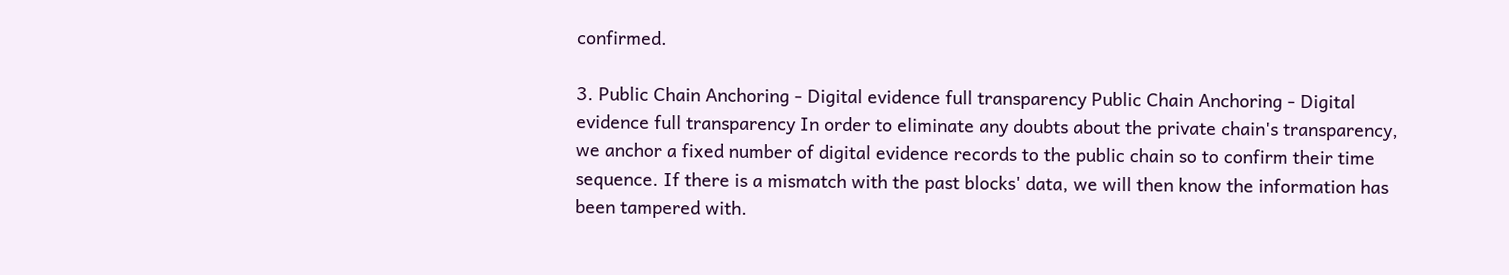confirmed.

3. Public Chain Anchoring - Digital evidence full transparency Public Chain Anchoring - Digital evidence full transparency In order to eliminate any doubts about the private chain's transparency, we anchor a fixed number of digital evidence records to the public chain so to confirm their time sequence. If there is a mismatch with the past blocks' data, we will then know the information has been tampered with.